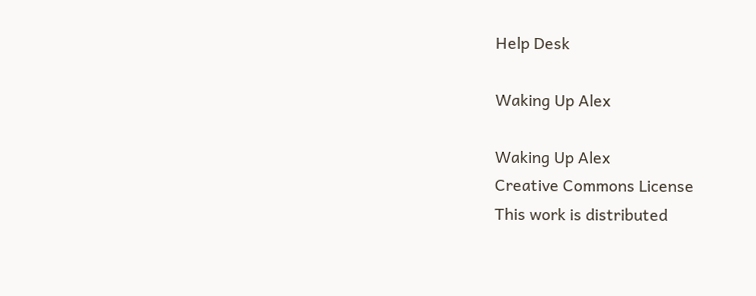Help Desk

Waking Up Alex

Waking Up Alex
Creative Commons License
This work is distributed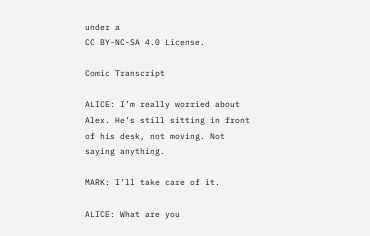under a
CC BY-NC-SA 4.0 License.

Comic Transcript

ALICE: I’m really worried about Alex. He’s still sitting in front of his desk, not moving. Not saying anything.

MARK: I’ll take care of it.

ALICE: What are you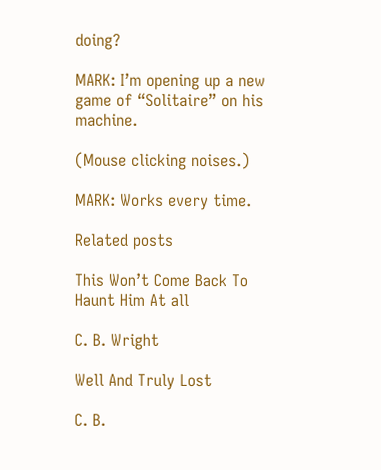doing?

MARK: I’m opening up a new game of “Solitaire” on his machine.

(Mouse clicking noises.)

MARK: Works every time.

Related posts

This Won’t Come Back To Haunt Him At all

C. B. Wright

Well And Truly Lost

C. B.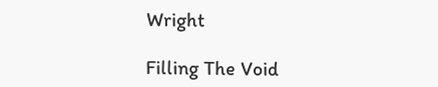Wright

Filling The Void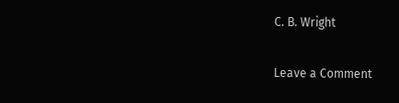C. B. Wright

Leave a Comment